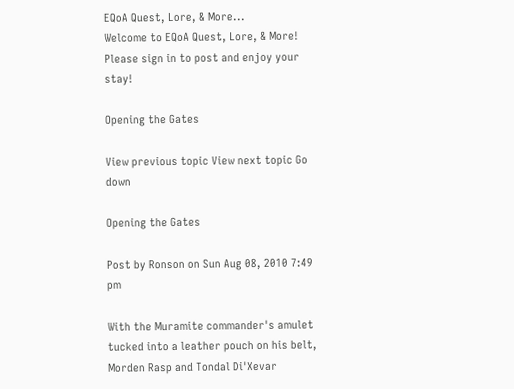EQoA Quest, Lore, & More...
Welcome to EQoA Quest, Lore, & More!
Please sign in to post and enjoy your stay!

Opening the Gates

View previous topic View next topic Go down

Opening the Gates

Post by Ronson on Sun Aug 08, 2010 7:49 pm

With the Muramite commander's amulet tucked into a leather pouch on his belt, Morden Rasp and Tondal Di'Xevar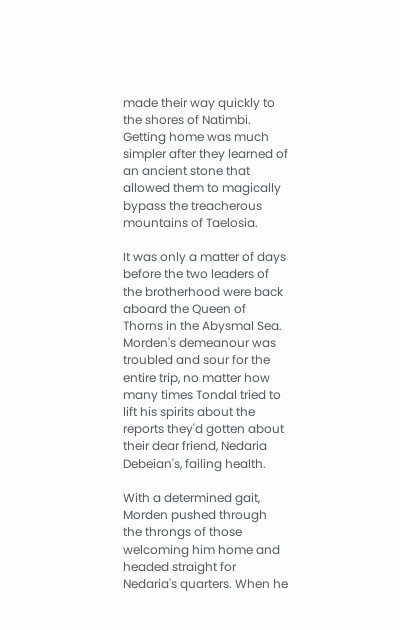made their way quickly to the shores of Natimbi. Getting home was much simpler after they learned of an ancient stone that allowed them to magically bypass the treacherous mountains of Taelosia.

It was only a matter of days before the two leaders of the brotherhood were back aboard the Queen of Thorns in the Abysmal Sea. Morden's demeanour was troubled and sour for the entire trip, no matter how many times Tondal tried to lift his spirits about the reports they'd gotten about their dear friend, Nedaria Debeian's, failing health.

With a determined gait, Morden pushed through the throngs of those welcoming him home and headed straight for Nedaria's quarters. When he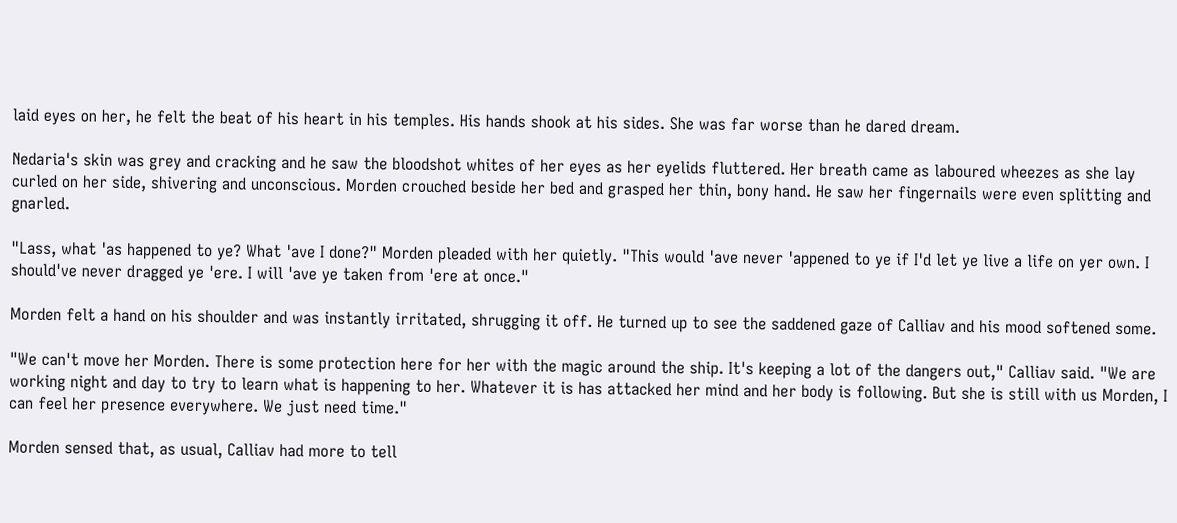laid eyes on her, he felt the beat of his heart in his temples. His hands shook at his sides. She was far worse than he dared dream.

Nedaria's skin was grey and cracking and he saw the bloodshot whites of her eyes as her eyelids fluttered. Her breath came as laboured wheezes as she lay curled on her side, shivering and unconscious. Morden crouched beside her bed and grasped her thin, bony hand. He saw her fingernails were even splitting and gnarled.

"Lass, what 'as happened to ye? What 'ave I done?" Morden pleaded with her quietly. "This would 'ave never 'appened to ye if I'd let ye live a life on yer own. I should've never dragged ye 'ere. I will 'ave ye taken from 'ere at once."

Morden felt a hand on his shoulder and was instantly irritated, shrugging it off. He turned up to see the saddened gaze of Calliav and his mood softened some.

"We can't move her Morden. There is some protection here for her with the magic around the ship. It's keeping a lot of the dangers out," Calliav said. "We are working night and day to try to learn what is happening to her. Whatever it is has attacked her mind and her body is following. But she is still with us Morden, I can feel her presence everywhere. We just need time."

Morden sensed that, as usual, Calliav had more to tell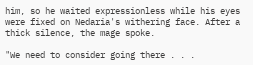him, so he waited expressionless while his eyes were fixed on Nedaria's withering face. After a thick silence, the mage spoke.

"We need to consider going there . . .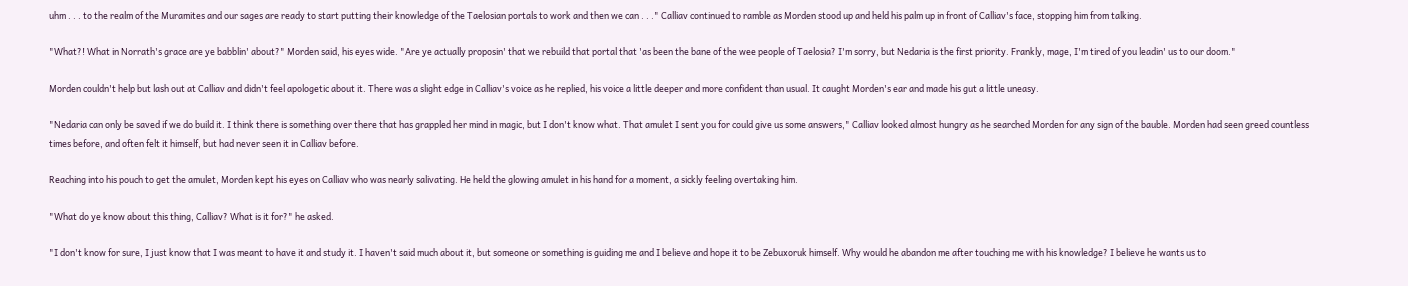uhm . . . to the realm of the Muramites and our sages are ready to start putting their knowledge of the Taelosian portals to work and then we can . . ." Calliav continued to ramble as Morden stood up and held his palm up in front of Calliav's face, stopping him from talking.

"What?! What in Norrath's grace are ye babblin' about?" Morden said, his eyes wide. "Are ye actually proposin' that we rebuild that portal that 'as been the bane of the wee people of Taelosia? I'm sorry, but Nedaria is the first priority. Frankly, mage, I'm tired of you leadin' us to our doom."

Morden couldn't help but lash out at Calliav and didn't feel apologetic about it. There was a slight edge in Calliav's voice as he replied, his voice a little deeper and more confident than usual. It caught Morden's ear and made his gut a little uneasy.

"Nedaria can only be saved if we do build it. I think there is something over there that has grappled her mind in magic, but I don't know what. That amulet I sent you for could give us some answers," Calliav looked almost hungry as he searched Morden for any sign of the bauble. Morden had seen greed countless times before, and often felt it himself, but had never seen it in Calliav before.

Reaching into his pouch to get the amulet, Morden kept his eyes on Calliav who was nearly salivating. He held the glowing amulet in his hand for a moment, a sickly feeling overtaking him.

"What do ye know about this thing, Calliav? What is it for?" he asked.

"I don't know for sure, I just know that I was meant to have it and study it. I haven't said much about it, but someone or something is guiding me and I believe and hope it to be Zebuxoruk himself. Why would he abandon me after touching me with his knowledge? I believe he wants us to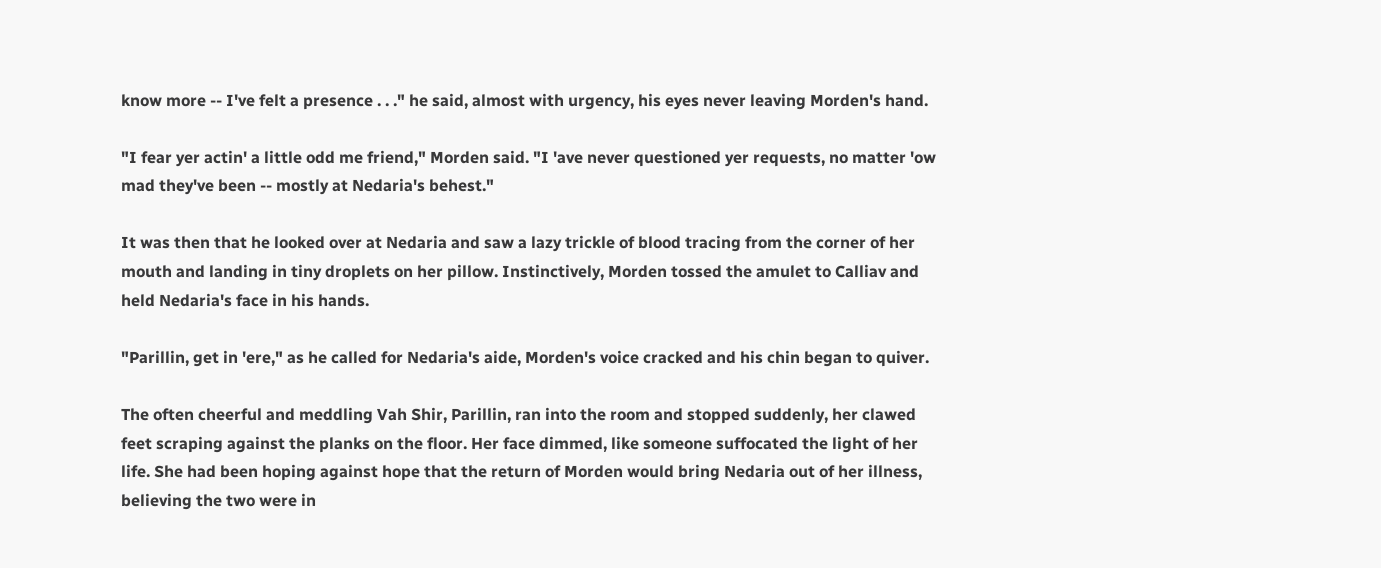know more -- I've felt a presence . . ." he said, almost with urgency, his eyes never leaving Morden's hand.

"I fear yer actin' a little odd me friend," Morden said. "I 'ave never questioned yer requests, no matter 'ow mad they've been -- mostly at Nedaria's behest."

It was then that he looked over at Nedaria and saw a lazy trickle of blood tracing from the corner of her mouth and landing in tiny droplets on her pillow. Instinctively, Morden tossed the amulet to Calliav and held Nedaria's face in his hands.

"Parillin, get in 'ere," as he called for Nedaria's aide, Morden's voice cracked and his chin began to quiver.

The often cheerful and meddling Vah Shir, Parillin, ran into the room and stopped suddenly, her clawed feet scraping against the planks on the floor. Her face dimmed, like someone suffocated the light of her life. She had been hoping against hope that the return of Morden would bring Nedaria out of her illness, believing the two were in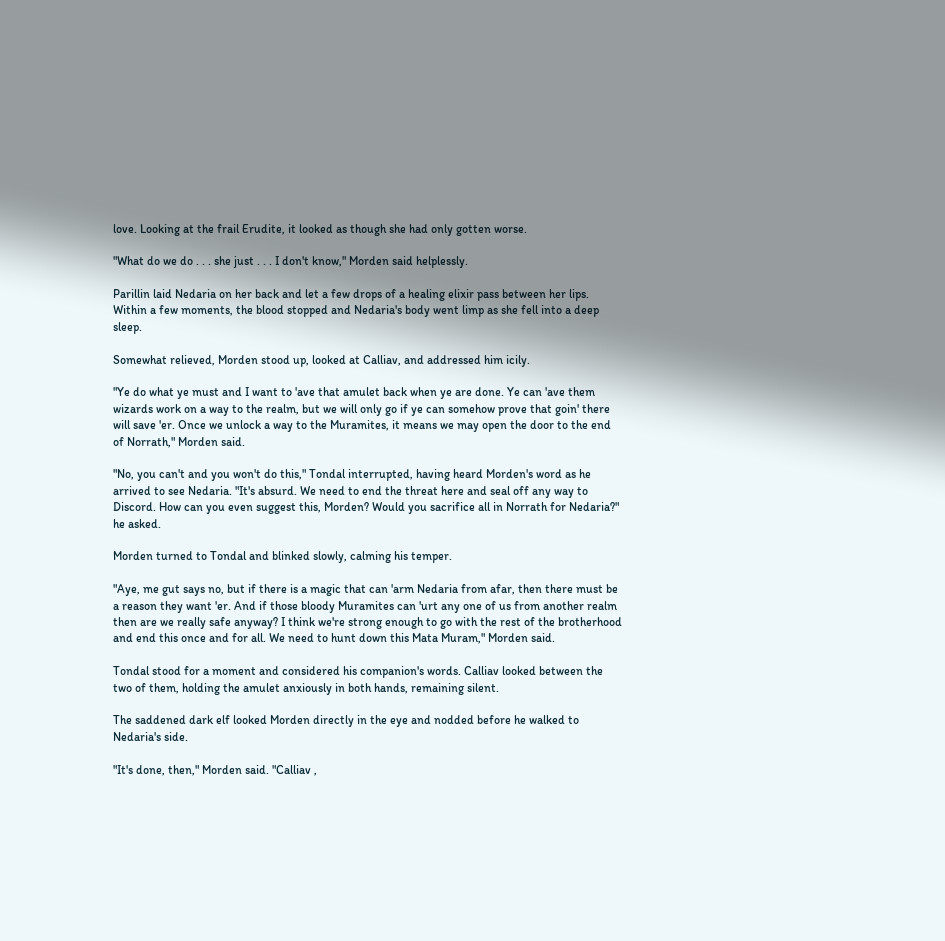love. Looking at the frail Erudite, it looked as though she had only gotten worse.

"What do we do . . . she just . . . I don't know," Morden said helplessly.

Parillin laid Nedaria on her back and let a few drops of a healing elixir pass between her lips. Within a few moments, the blood stopped and Nedaria's body went limp as she fell into a deep sleep.

Somewhat relieved, Morden stood up, looked at Calliav, and addressed him icily.

"Ye do what ye must and I want to 'ave that amulet back when ye are done. Ye can 'ave them wizards work on a way to the realm, but we will only go if ye can somehow prove that goin' there will save 'er. Once we unlock a way to the Muramites, it means we may open the door to the end of Norrath," Morden said.

"No, you can't and you won't do this," Tondal interrupted, having heard Morden's word as he arrived to see Nedaria. "It's absurd. We need to end the threat here and seal off any way to Discord. How can you even suggest this, Morden? Would you sacrifice all in Norrath for Nedaria?" he asked.

Morden turned to Tondal and blinked slowly, calming his temper.

"Aye, me gut says no, but if there is a magic that can 'arm Nedaria from afar, then there must be a reason they want 'er. And if those bloody Muramites can 'urt any one of us from another realm then are we really safe anyway? I think we're strong enough to go with the rest of the brotherhood and end this once and for all. We need to hunt down this Mata Muram," Morden said.

Tondal stood for a moment and considered his companion's words. Calliav looked between the two of them, holding the amulet anxiously in both hands, remaining silent.

The saddened dark elf looked Morden directly in the eye and nodded before he walked to Nedaria's side.

"It's done, then," Morden said. "Calliav ,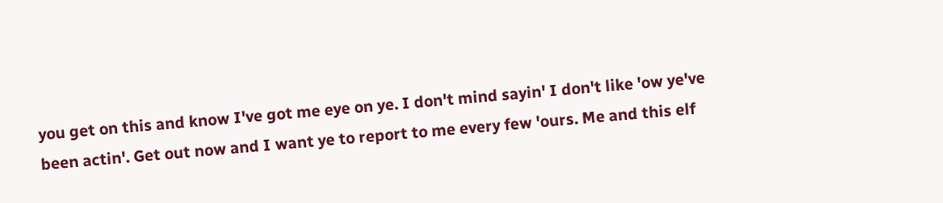you get on this and know I've got me eye on ye. I don't mind sayin' I don't like 'ow ye've been actin'. Get out now and I want ye to report to me every few 'ours. Me and this elf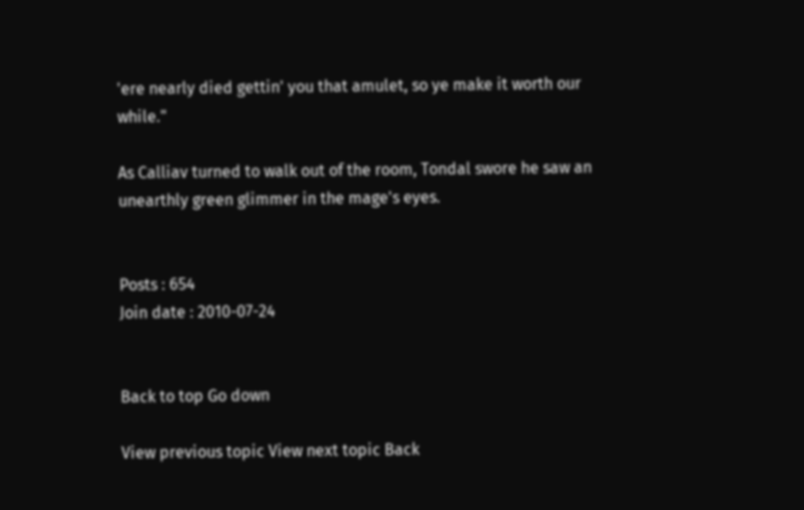'ere nearly died gettin' you that amulet, so ye make it worth our while."

As Calliav turned to walk out of the room, Tondal swore he saw an unearthly green glimmer in the mage's eyes.


Posts : 654
Join date : 2010-07-24


Back to top Go down

View previous topic View next topic Back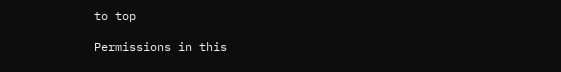to top

Permissions in this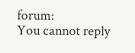forum:
You cannot reply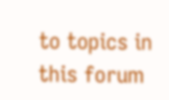to topics in this forum